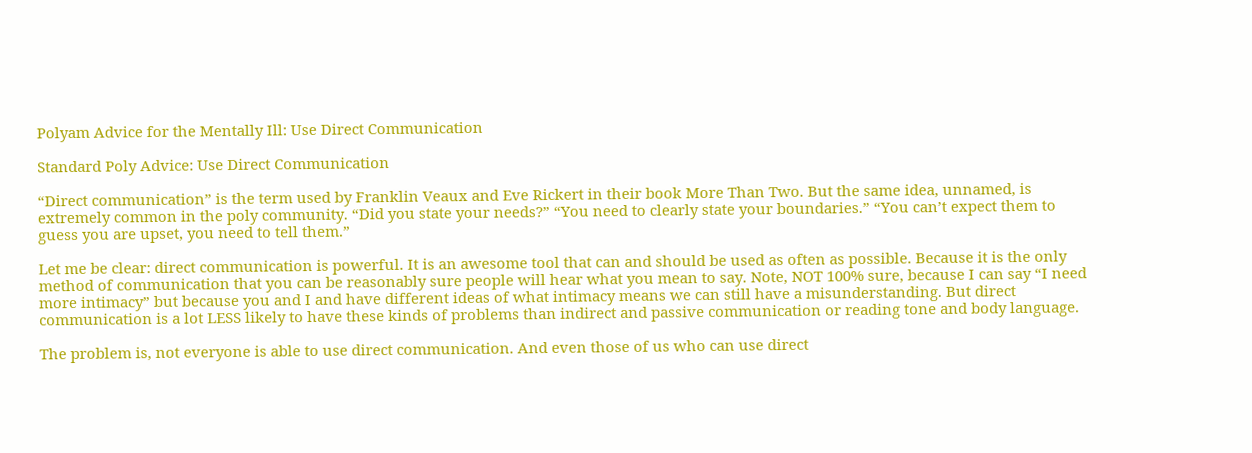Polyam Advice for the Mentally Ill: Use Direct Communication

Standard Poly Advice: Use Direct Communication

“Direct communication” is the term used by Franklin Veaux and Eve Rickert in their book More Than Two. But the same idea, unnamed, is extremely common in the poly community. “Did you state your needs?” “You need to clearly state your boundaries.” “You can’t expect them to guess you are upset, you need to tell them.”

Let me be clear: direct communication is powerful. It is an awesome tool that can and should be used as often as possible. Because it is the only method of communication that you can be reasonably sure people will hear what you mean to say. Note, NOT 100% sure, because I can say “I need more intimacy” but because you and I and have different ideas of what intimacy means we can still have a misunderstanding. But direct communication is a lot LESS likely to have these kinds of problems than indirect and passive communication or reading tone and body language.

The problem is, not everyone is able to use direct communication. And even those of us who can use direct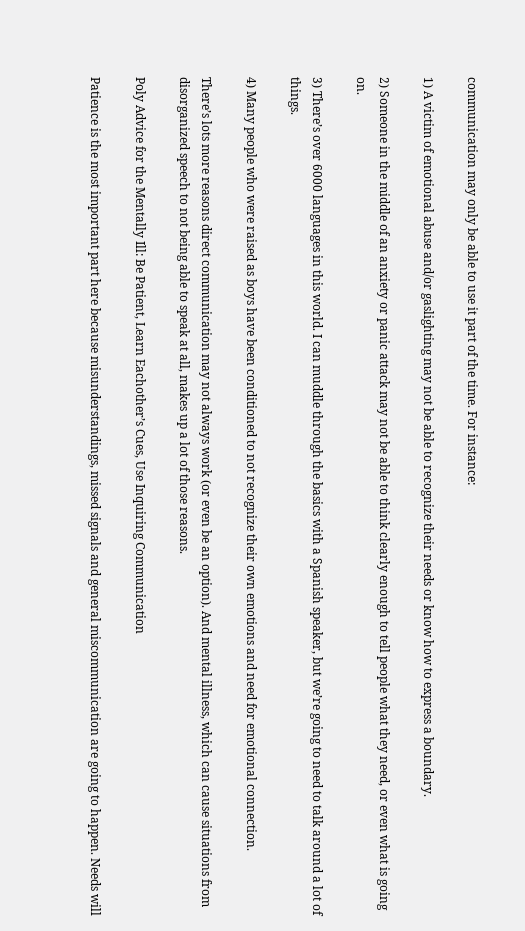communication may only be able to use it part of the time. For instance:

1) A victim of emotional abuse and/or gaslighting may not be able to recognize their needs or know how to express a boundary.

2) Someone in the middle of an anxiety or panic attack may not be able to think clearly enough to tell people what they need, or even what is going on.

3) There’s over 6000 languages in this world. I can muddle through the basics with a Spanish speaker, but we’re going to need to talk around a lot of things.

4) Many people who were raised as boys have been conditioned to not recognize their own emotions and need for emotional connection.

There’s lots more reasons direct communication may not always work (or even be an option). And mental illness, which can cause situations from disorganized speech to not being able to speak at all, makes up a lot of those reasons.

Poly Advice for the Mentally Ill: Be Patient, Learn Eachother’s Cues, Use Inquiring Communication

Patience is the most important part here because misunderstandings, missed signals and general miscommunication are going to happen. Needs will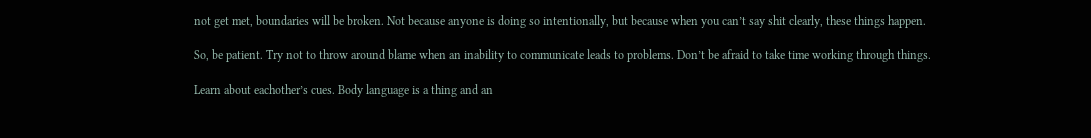not get met, boundaries will be broken. Not because anyone is doing so intentionally, but because when you can’t say shit clearly, these things happen.

So, be patient. Try not to throw around blame when an inability to communicate leads to problems. Don’t be afraid to take time working through things.

Learn about eachother’s cues. Body language is a thing and an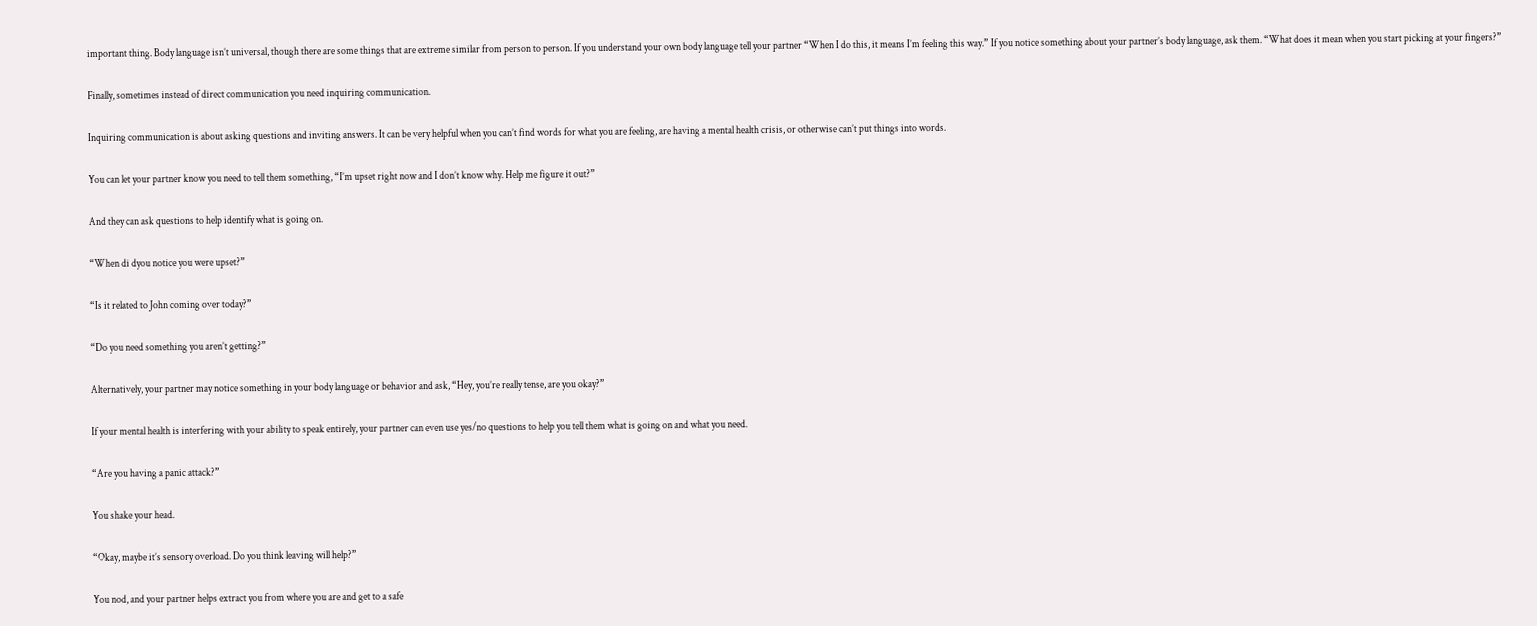important thing. Body language isn’t universal, though there are some things that are extreme similar from person to person. If you understand your own body language tell your partner “When I do this, it means I’m feeling this way.” If you notice something about your partner’s body language, ask them. “What does it mean when you start picking at your fingers?”

Finally, sometimes instead of direct communication you need inquiring communication.

Inquiring communication is about asking questions and inviting answers. It can be very helpful when you can’t find words for what you are feeling, are having a mental health crisis, or otherwise can’t put things into words.

You can let your partner know you need to tell them something, “I’m upset right now and I don’t know why. Help me figure it out?”

And they can ask questions to help identify what is going on.

“When di dyou notice you were upset?”

“Is it related to John coming over today?”

“Do you need something you aren’t getting?”

Alternatively, your partner may notice something in your body language or behavior and ask, “Hey, you’re really tense, are you okay?”

If your mental health is interfering with your ability to speak entirely, your partner can even use yes/no questions to help you tell them what is going on and what you need.

“Are you having a panic attack?”

You shake your head.

“Okay, maybe it’s sensory overload. Do you think leaving will help?”

You nod, and your partner helps extract you from where you are and get to a safe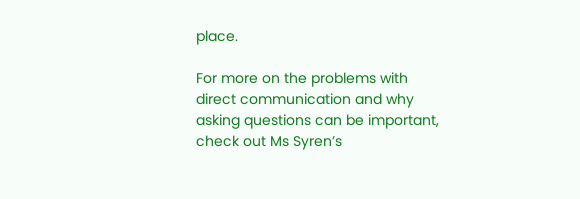place.

For more on the problems with direct communication and why asking questions can be important, check out Ms Syren’s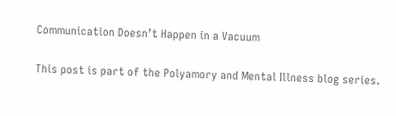Communication Doesn’t Happen in a Vacuum

This post is part of the Polyamory and Mental Illness blog series.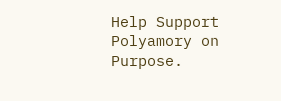Help Support Polyamory on Purpose.